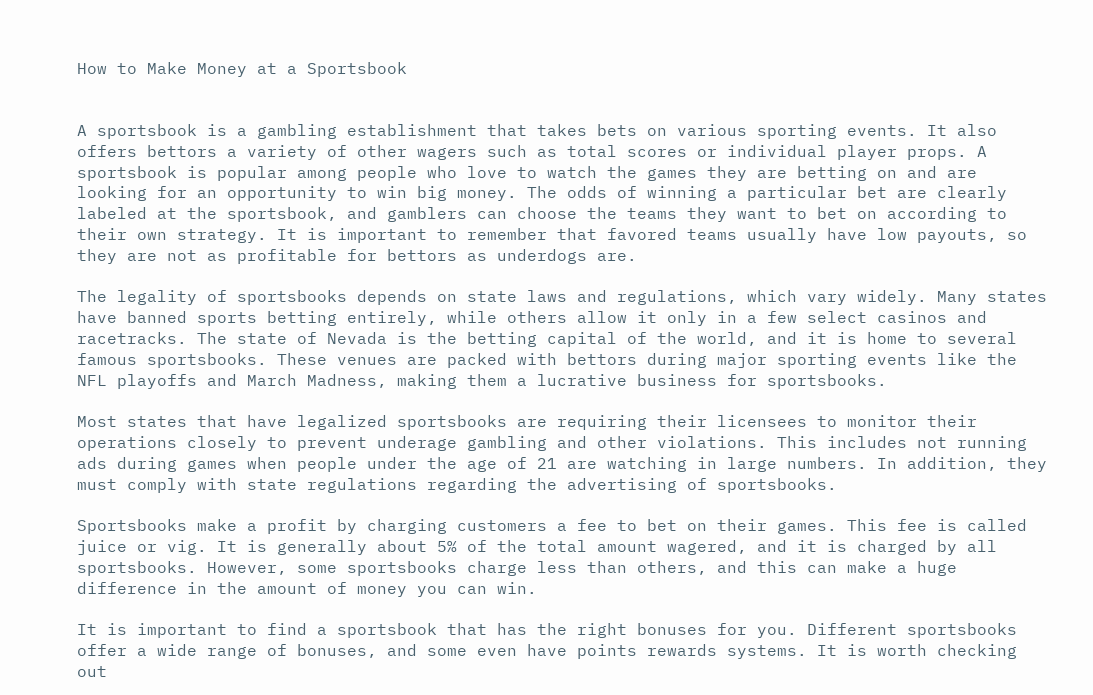How to Make Money at a Sportsbook


A sportsbook is a gambling establishment that takes bets on various sporting events. It also offers bettors a variety of other wagers such as total scores or individual player props. A sportsbook is popular among people who love to watch the games they are betting on and are looking for an opportunity to win big money. The odds of winning a particular bet are clearly labeled at the sportsbook, and gamblers can choose the teams they want to bet on according to their own strategy. It is important to remember that favored teams usually have low payouts, so they are not as profitable for bettors as underdogs are.

The legality of sportsbooks depends on state laws and regulations, which vary widely. Many states have banned sports betting entirely, while others allow it only in a few select casinos and racetracks. The state of Nevada is the betting capital of the world, and it is home to several famous sportsbooks. These venues are packed with bettors during major sporting events like the NFL playoffs and March Madness, making them a lucrative business for sportsbooks.

Most states that have legalized sportsbooks are requiring their licensees to monitor their operations closely to prevent underage gambling and other violations. This includes not running ads during games when people under the age of 21 are watching in large numbers. In addition, they must comply with state regulations regarding the advertising of sportsbooks.

Sportsbooks make a profit by charging customers a fee to bet on their games. This fee is called juice or vig. It is generally about 5% of the total amount wagered, and it is charged by all sportsbooks. However, some sportsbooks charge less than others, and this can make a huge difference in the amount of money you can win.

It is important to find a sportsbook that has the right bonuses for you. Different sportsbooks offer a wide range of bonuses, and some even have points rewards systems. It is worth checking out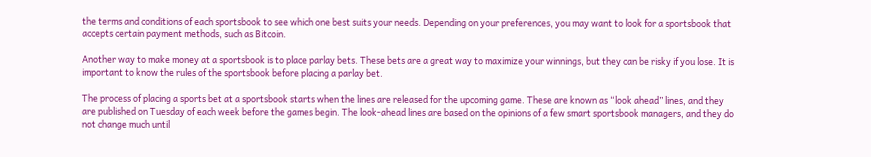the terms and conditions of each sportsbook to see which one best suits your needs. Depending on your preferences, you may want to look for a sportsbook that accepts certain payment methods, such as Bitcoin.

Another way to make money at a sportsbook is to place parlay bets. These bets are a great way to maximize your winnings, but they can be risky if you lose. It is important to know the rules of the sportsbook before placing a parlay bet.

The process of placing a sports bet at a sportsbook starts when the lines are released for the upcoming game. These are known as “look ahead” lines, and they are published on Tuesday of each week before the games begin. The look-ahead lines are based on the opinions of a few smart sportsbook managers, and they do not change much until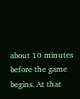about 10 minutes before the game begins. At that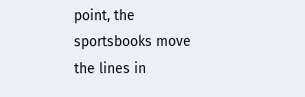point, the sportsbooks move the lines in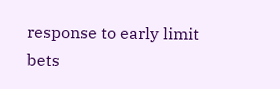response to early limit bets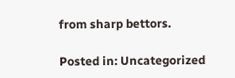from sharp bettors.

Posted in: Uncategorized